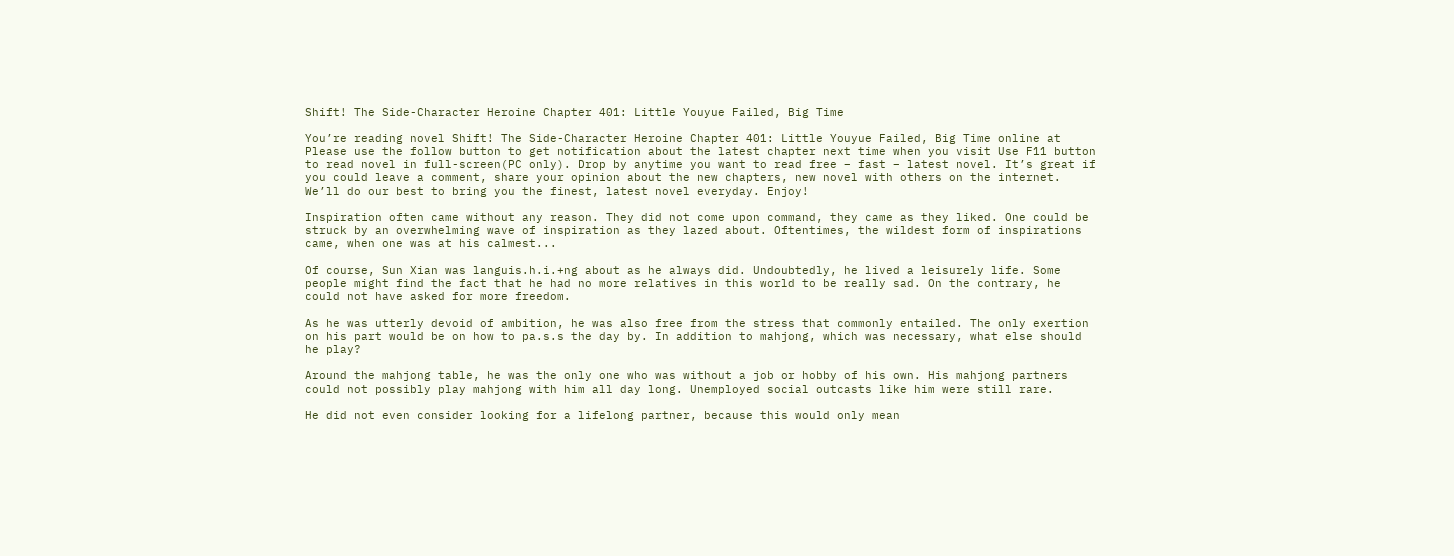Shift! The Side-Character Heroine Chapter 401: Little Youyue Failed, Big Time

You’re reading novel Shift! The Side-Character Heroine Chapter 401: Little Youyue Failed, Big Time online at Please use the follow button to get notification about the latest chapter next time when you visit Use F11 button to read novel in full-screen(PC only). Drop by anytime you want to read free – fast – latest novel. It’s great if you could leave a comment, share your opinion about the new chapters, new novel with others on the internet. We’ll do our best to bring you the finest, latest novel everyday. Enjoy!

Inspiration often came without any reason. They did not come upon command, they came as they liked. One could be struck by an overwhelming wave of inspiration as they lazed about. Oftentimes, the wildest form of inspirations came, when one was at his calmest...

Of course, Sun Xian was languis.h.i.+ng about as he always did. Undoubtedly, he lived a leisurely life. Some people might find the fact that he had no more relatives in this world to be really sad. On the contrary, he could not have asked for more freedom.

As he was utterly devoid of ambition, he was also free from the stress that commonly entailed. The only exertion on his part would be on how to pa.s.s the day by. In addition to mahjong, which was necessary, what else should he play?

Around the mahjong table, he was the only one who was without a job or hobby of his own. His mahjong partners could not possibly play mahjong with him all day long. Unemployed social outcasts like him were still rare.

He did not even consider looking for a lifelong partner, because this would only mean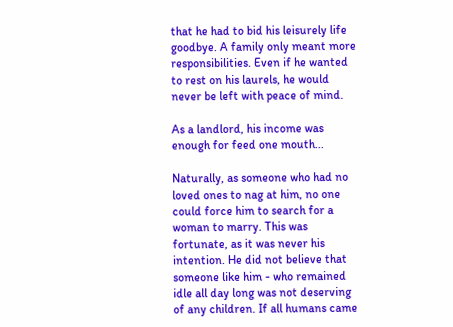that he had to bid his leisurely life goodbye. A family only meant more responsibilities. Even if he wanted to rest on his laurels, he would never be left with peace of mind.

As a landlord, his income was enough for feed one mouth...

Naturally, as someone who had no loved ones to nag at him, no one could force him to search for a woman to marry. This was fortunate, as it was never his intention. He did not believe that someone like him - who remained idle all day long was not deserving of any children. If all humans came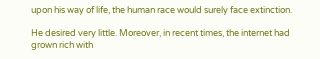upon his way of life, the human race would surely face extinction.

He desired very little. Moreover, in recent times, the internet had grown rich with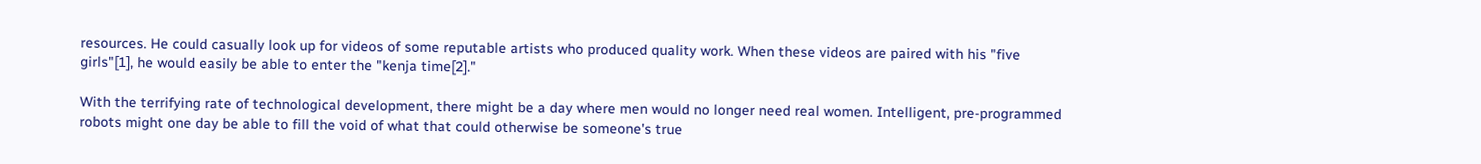resources. He could casually look up for videos of some reputable artists who produced quality work. When these videos are paired with his "five girls"[1], he would easily be able to enter the "kenja time[2]."

With the terrifying rate of technological development, there might be a day where men would no longer need real women. Intelligent, pre-programmed robots might one day be able to fill the void of what that could otherwise be someone's true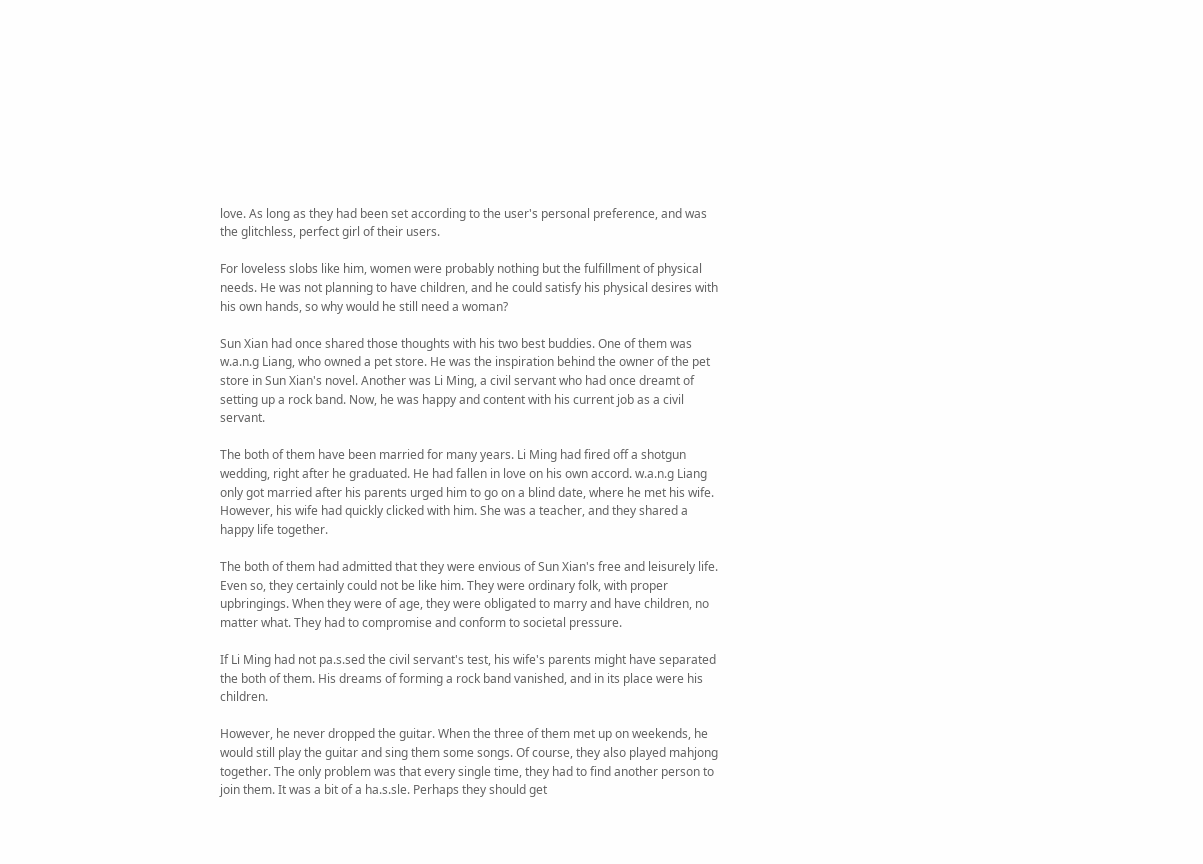love. As long as they had been set according to the user's personal preference, and was the glitchless, perfect girl of their users.

For loveless slobs like him, women were probably nothing but the fulfillment of physical needs. He was not planning to have children, and he could satisfy his physical desires with his own hands, so why would he still need a woman?

Sun Xian had once shared those thoughts with his two best buddies. One of them was w.a.n.g Liang, who owned a pet store. He was the inspiration behind the owner of the pet store in Sun Xian's novel. Another was Li Ming, a civil servant who had once dreamt of setting up a rock band. Now, he was happy and content with his current job as a civil servant.

The both of them have been married for many years. Li Ming had fired off a shotgun wedding, right after he graduated. He had fallen in love on his own accord. w.a.n.g Liang only got married after his parents urged him to go on a blind date, where he met his wife. However, his wife had quickly clicked with him. She was a teacher, and they shared a happy life together.

The both of them had admitted that they were envious of Sun Xian's free and leisurely life. Even so, they certainly could not be like him. They were ordinary folk, with proper upbringings. When they were of age, they were obligated to marry and have children, no matter what. They had to compromise and conform to societal pressure.

If Li Ming had not pa.s.sed the civil servant's test, his wife's parents might have separated the both of them. His dreams of forming a rock band vanished, and in its place were his children.

However, he never dropped the guitar. When the three of them met up on weekends, he would still play the guitar and sing them some songs. Of course, they also played mahjong together. The only problem was that every single time, they had to find another person to join them. It was a bit of a ha.s.sle. Perhaps they should get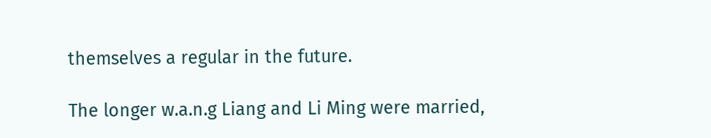themselves a regular in the future.

The longer w.a.n.g Liang and Li Ming were married,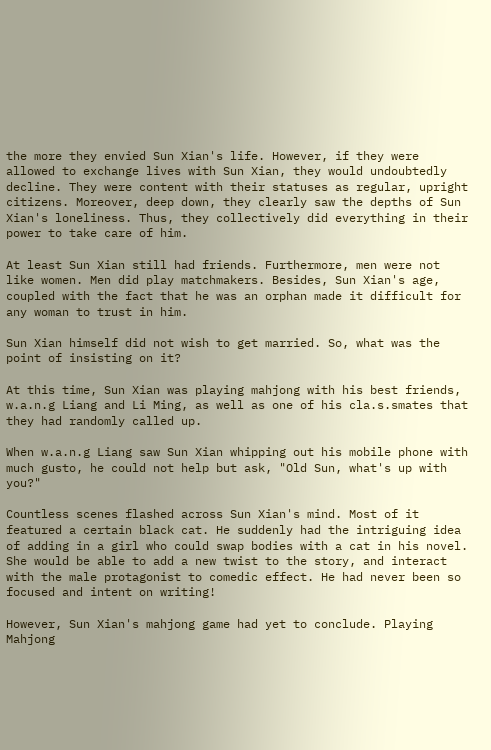the more they envied Sun Xian's life. However, if they were allowed to exchange lives with Sun Xian, they would undoubtedly decline. They were content with their statuses as regular, upright citizens. Moreover, deep down, they clearly saw the depths of Sun Xian's loneliness. Thus, they collectively did everything in their power to take care of him.

At least Sun Xian still had friends. Furthermore, men were not like women. Men did play matchmakers. Besides, Sun Xian's age, coupled with the fact that he was an orphan made it difficult for any woman to trust in him.

Sun Xian himself did not wish to get married. So, what was the point of insisting on it?

At this time, Sun Xian was playing mahjong with his best friends, w.a.n.g Liang and Li Ming, as well as one of his cla.s.smates that they had randomly called up.

When w.a.n.g Liang saw Sun Xian whipping out his mobile phone with much gusto, he could not help but ask, "Old Sun, what's up with you?"

Countless scenes flashed across Sun Xian's mind. Most of it featured a certain black cat. He suddenly had the intriguing idea of adding in a girl who could swap bodies with a cat in his novel. She would be able to add a new twist to the story, and interact with the male protagonist to comedic effect. He had never been so focused and intent on writing!

However, Sun Xian's mahjong game had yet to conclude. Playing Mahjong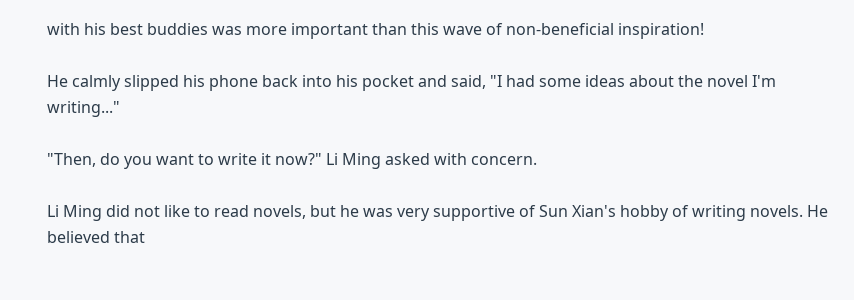with his best buddies was more important than this wave of non-beneficial inspiration!

He calmly slipped his phone back into his pocket and said, "I had some ideas about the novel I'm writing..."

"Then, do you want to write it now?" Li Ming asked with concern.

Li Ming did not like to read novels, but he was very supportive of Sun Xian's hobby of writing novels. He believed that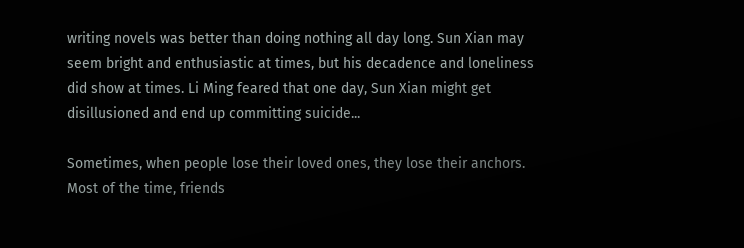writing novels was better than doing nothing all day long. Sun Xian may seem bright and enthusiastic at times, but his decadence and loneliness did show at times. Li Ming feared that one day, Sun Xian might get disillusioned and end up committing suicide...

Sometimes, when people lose their loved ones, they lose their anchors. Most of the time, friends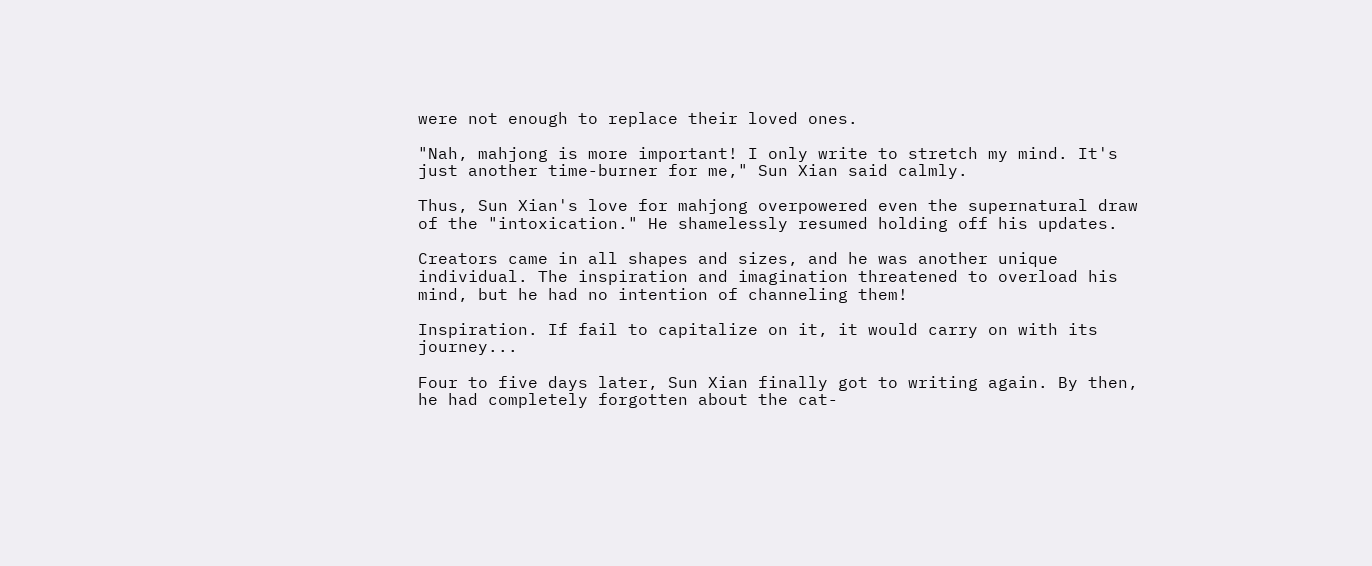were not enough to replace their loved ones.

"Nah, mahjong is more important! I only write to stretch my mind. It's just another time-burner for me," Sun Xian said calmly.

Thus, Sun Xian's love for mahjong overpowered even the supernatural draw of the "intoxication." He shamelessly resumed holding off his updates.

Creators came in all shapes and sizes, and he was another unique individual. The inspiration and imagination threatened to overload his mind, but he had no intention of channeling them!

Inspiration. If fail to capitalize on it, it would carry on with its journey...

Four to five days later, Sun Xian finally got to writing again. By then, he had completely forgotten about the cat-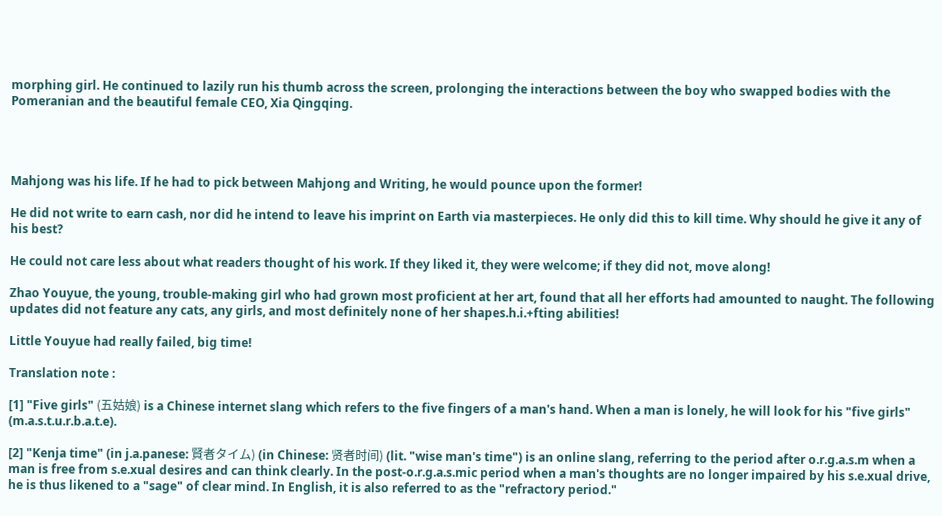morphing girl. He continued to lazily run his thumb across the screen, prolonging the interactions between the boy who swapped bodies with the Pomeranian and the beautiful female CEO, Xia Qingqing.




Mahjong was his life. If he had to pick between Mahjong and Writing, he would pounce upon the former!

He did not write to earn cash, nor did he intend to leave his imprint on Earth via masterpieces. He only did this to kill time. Why should he give it any of his best?

He could not care less about what readers thought of his work. If they liked it, they were welcome; if they did not, move along!

Zhao Youyue, the young, trouble-making girl who had grown most proficient at her art, found that all her efforts had amounted to naught. The following updates did not feature any cats, any girls, and most definitely none of her shapes.h.i.+fting abilities!

Little Youyue had really failed, big time!

Translation note :

[1] "Five girls" (五姑娘) is a Chinese internet slang which refers to the five fingers of a man's hand. When a man is lonely, he will look for his "five girls" (m.a.s.t.u.r.b.a.t.e).

[2] "Kenja time" (in j.a.panese: 賢者タイム) (in Chinese: 贤者时间) (lit. "wise man's time") is an online slang, referring to the period after o.r.g.a.s.m when a man is free from s.e.xual desires and can think clearly. In the post-o.r.g.a.s.mic period when a man's thoughts are no longer impaired by his s.e.xual drive, he is thus likened to a "sage" of clear mind. In English, it is also referred to as the "refractory period."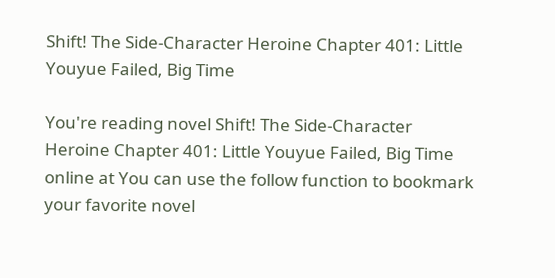Shift! The Side-Character Heroine Chapter 401: Little Youyue Failed, Big Time

You're reading novel Shift! The Side-Character Heroine Chapter 401: Little Youyue Failed, Big Time online at You can use the follow function to bookmark your favorite novel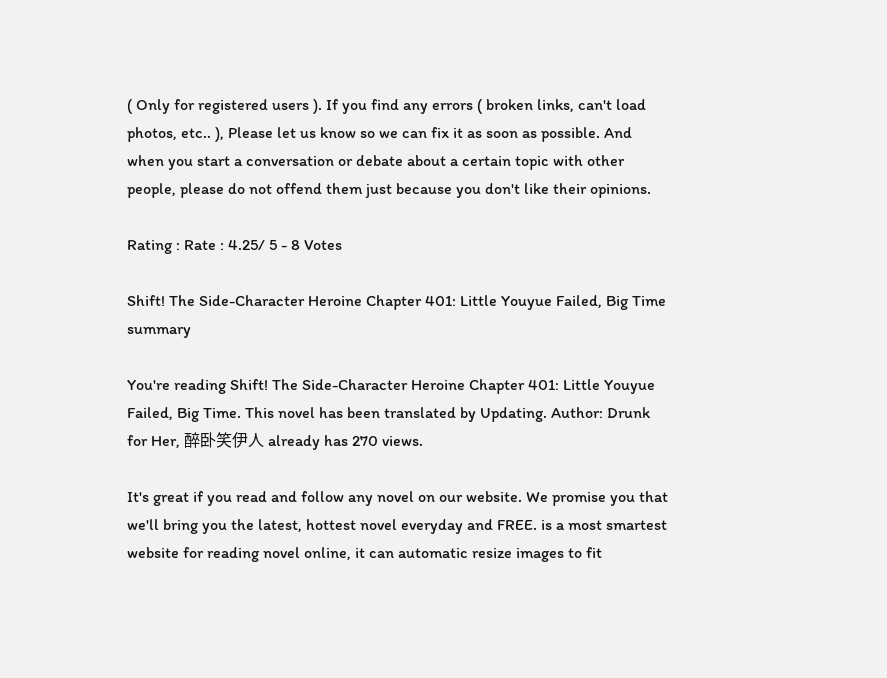( Only for registered users ). If you find any errors ( broken links, can't load photos, etc.. ), Please let us know so we can fix it as soon as possible. And when you start a conversation or debate about a certain topic with other people, please do not offend them just because you don't like their opinions.

Rating : Rate : 4.25/ 5 - 8 Votes

Shift! The Side-Character Heroine Chapter 401: Little Youyue Failed, Big Time summary

You're reading Shift! The Side-Character Heroine Chapter 401: Little Youyue Failed, Big Time. This novel has been translated by Updating. Author: Drunk for Her, 醉卧笑伊人 already has 270 views.

It's great if you read and follow any novel on our website. We promise you that we'll bring you the latest, hottest novel everyday and FREE. is a most smartest website for reading novel online, it can automatic resize images to fit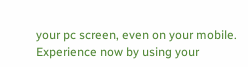your pc screen, even on your mobile. Experience now by using your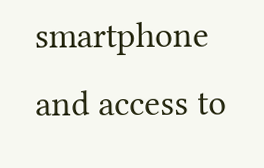smartphone and access to